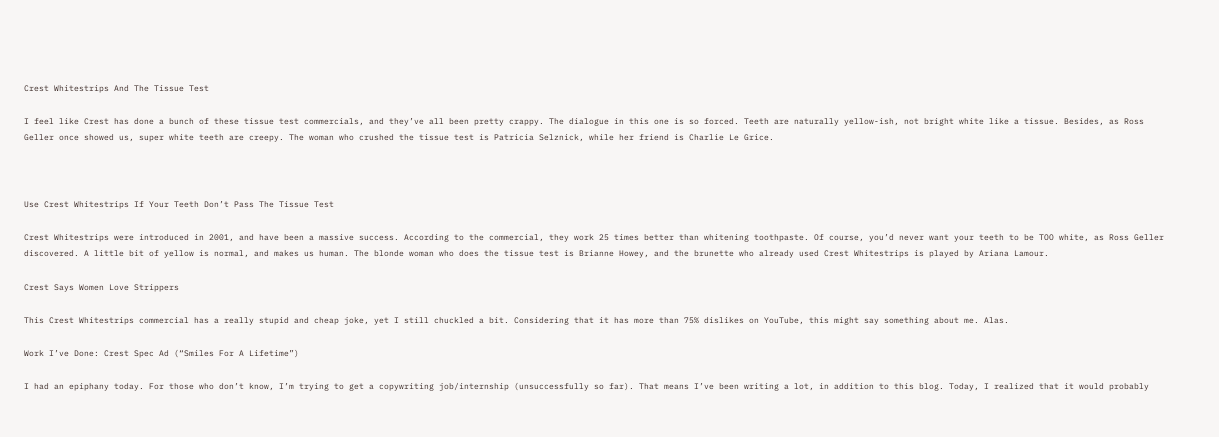Crest Whitestrips And The Tissue Test

I feel like Crest has done a bunch of these tissue test commercials, and they’ve all been pretty crappy. The dialogue in this one is so forced. Teeth are naturally yellow-ish, not bright white like a tissue. Besides, as Ross Geller once showed us, super white teeth are creepy. The woman who crushed the tissue test is Patricia Selznick, while her friend is Charlie Le Grice.



Use Crest Whitestrips If Your Teeth Don’t Pass The Tissue Test

Crest Whitestrips were introduced in 2001, and have been a massive success. According to the commercial, they work 25 times better than whitening toothpaste. Of course, you’d never want your teeth to be TOO white, as Ross Geller discovered. A little bit of yellow is normal, and makes us human. The blonde woman who does the tissue test is Brianne Howey, and the brunette who already used Crest Whitestrips is played by Ariana Lamour.

Crest Says Women Love Strippers

This Crest Whitestrips commercial has a really stupid and cheap joke, yet I still chuckled a bit. Considering that it has more than 75% dislikes on YouTube, this might say something about me. Alas.

Work I’ve Done: Crest Spec Ad (“Smiles For A Lifetime”)

I had an epiphany today. For those who don’t know, I’m trying to get a copywriting job/internship (unsuccessfully so far). That means I’ve been writing a lot, in addition to this blog. Today, I realized that it would probably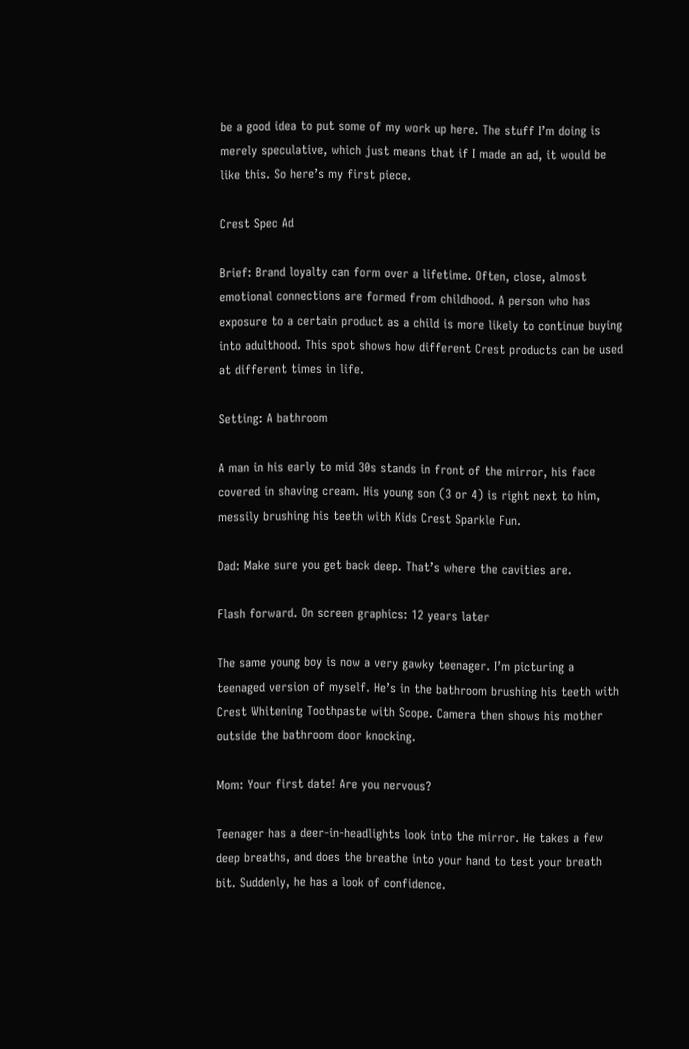be a good idea to put some of my work up here. The stuff I’m doing is merely speculative, which just means that if I made an ad, it would be like this. So here’s my first piece.

Crest Spec Ad

Brief: Brand loyalty can form over a lifetime. Often, close, almost emotional connections are formed from childhood. A person who has exposure to a certain product as a child is more likely to continue buying into adulthood. This spot shows how different Crest products can be used at different times in life.

Setting: A bathroom

A man in his early to mid 30s stands in front of the mirror, his face covered in shaving cream. His young son (3 or 4) is right next to him, messily brushing his teeth with Kids Crest Sparkle Fun.

Dad: Make sure you get back deep. That’s where the cavities are.

Flash forward. On screen graphics: 12 years later

The same young boy is now a very gawky teenager. I’m picturing a teenaged version of myself. He’s in the bathroom brushing his teeth with Crest Whitening Toothpaste with Scope. Camera then shows his mother outside the bathroom door knocking.

Mom: Your first date! Are you nervous?

Teenager has a deer-in-headlights look into the mirror. He takes a few deep breaths, and does the breathe into your hand to test your breath bit. Suddenly, he has a look of confidence.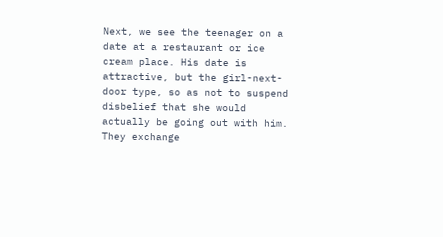Next, we see the teenager on a date at a restaurant or ice cream place. His date is attractive, but the girl-next-door type, so as not to suspend disbelief that she would actually be going out with him. They exchange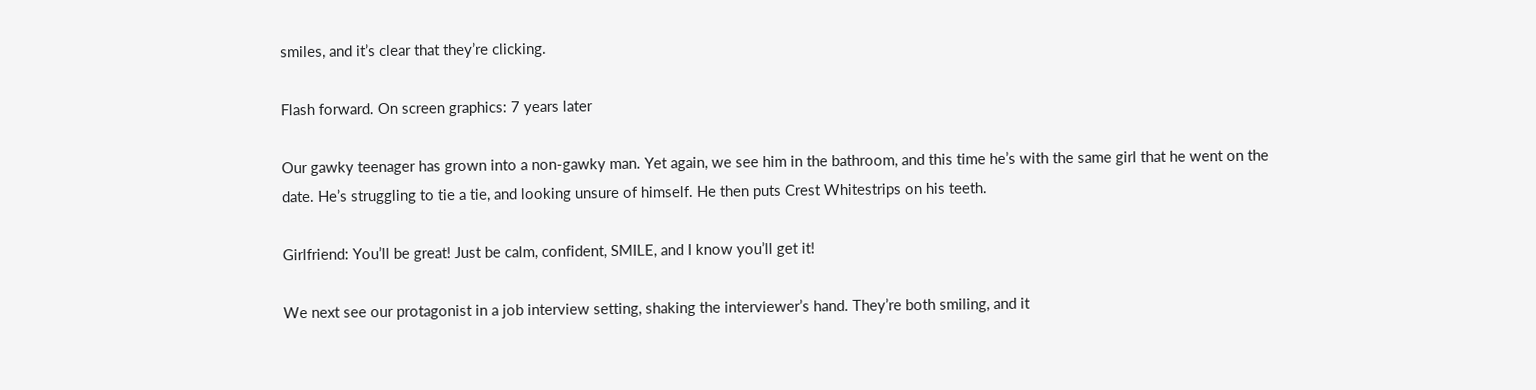smiles, and it’s clear that they’re clicking.

Flash forward. On screen graphics: 7 years later

Our gawky teenager has grown into a non-gawky man. Yet again, we see him in the bathroom, and this time he’s with the same girl that he went on the date. He’s struggling to tie a tie, and looking unsure of himself. He then puts Crest Whitestrips on his teeth.

Girlfriend: You’ll be great! Just be calm, confident, SMILE, and I know you’ll get it!

We next see our protagonist in a job interview setting, shaking the interviewer’s hand. They’re both smiling, and it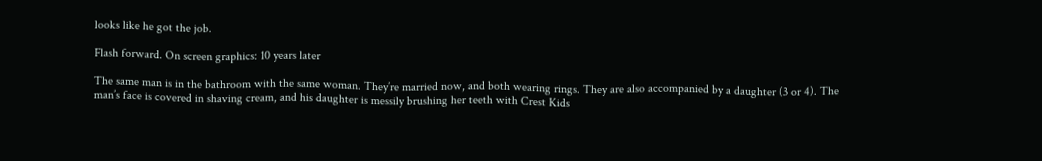looks like he got the job.

Flash forward. On screen graphics: 10 years later

The same man is in the bathroom with the same woman. They’re married now, and both wearing rings. They are also accompanied by a daughter (3 or 4). The man’s face is covered in shaving cream, and his daughter is messily brushing her teeth with Crest Kids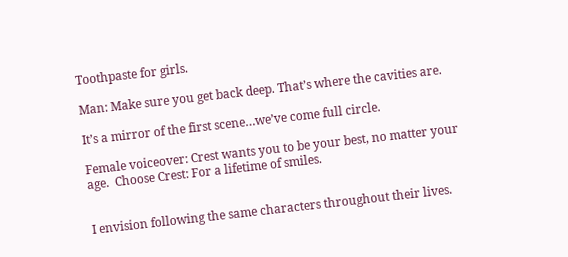Toothpaste for girls.

Man: Make sure you get back deep. That’s where the cavities are.

It’s a mirror of the first scene…we’ve come full circle.

Female voiceover: Crest wants you to be your best, no matter your age.  Choose Crest: For a lifetime of smiles.


I envision following the same characters throughout their lives.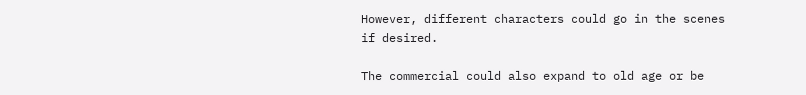However, different characters could go in the scenes if desired.

The commercial could also expand to old age or be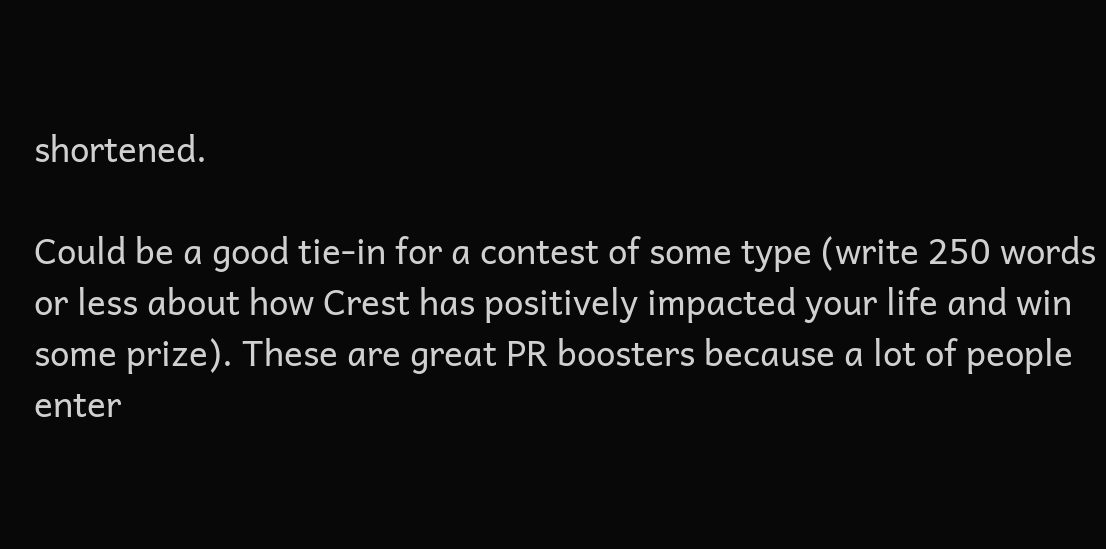shortened.

Could be a good tie-in for a contest of some type (write 250 words or less about how Crest has positively impacted your life and win some prize). These are great PR boosters because a lot of people enter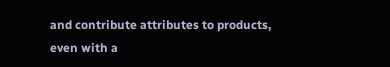and contribute attributes to products, even with a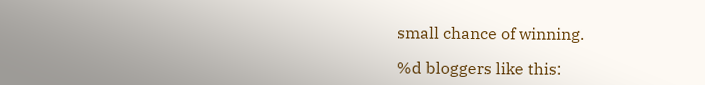small chance of winning.

%d bloggers like this: